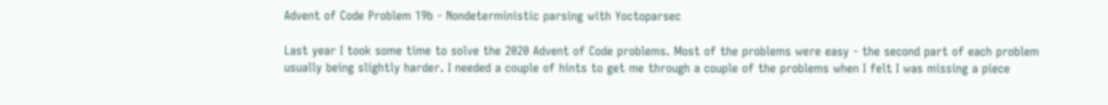Advent of Code Problem 19b - Nondeterministic parsing with Yoctoparsec

Last year I took some time to solve the 2020 Advent of Code problems. Most of the problems were easy - the second part of each problem usually being slightly harder. I needed a couple of hints to get me through a couple of the problems when I felt I was missing a piece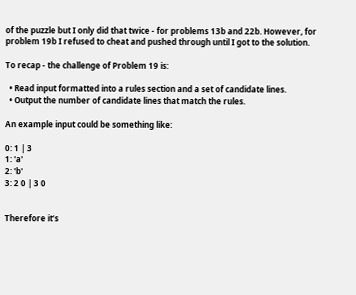of the puzzle but I only did that twice - for problems 13b and 22b. However, for problem 19b I refused to cheat and pushed through until I got to the solution.

To recap - the challenge of Problem 19 is:

  • Read input formatted into a rules section and a set of candidate lines.
  • Output the number of candidate lines that match the rules.

An example input could be something like:

0: 1 | 3
1: 'a'
2: 'b'
3: 2 0 | 3 0


Therefore it’s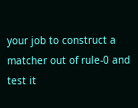your job to construct a matcher out of rule-0 and test it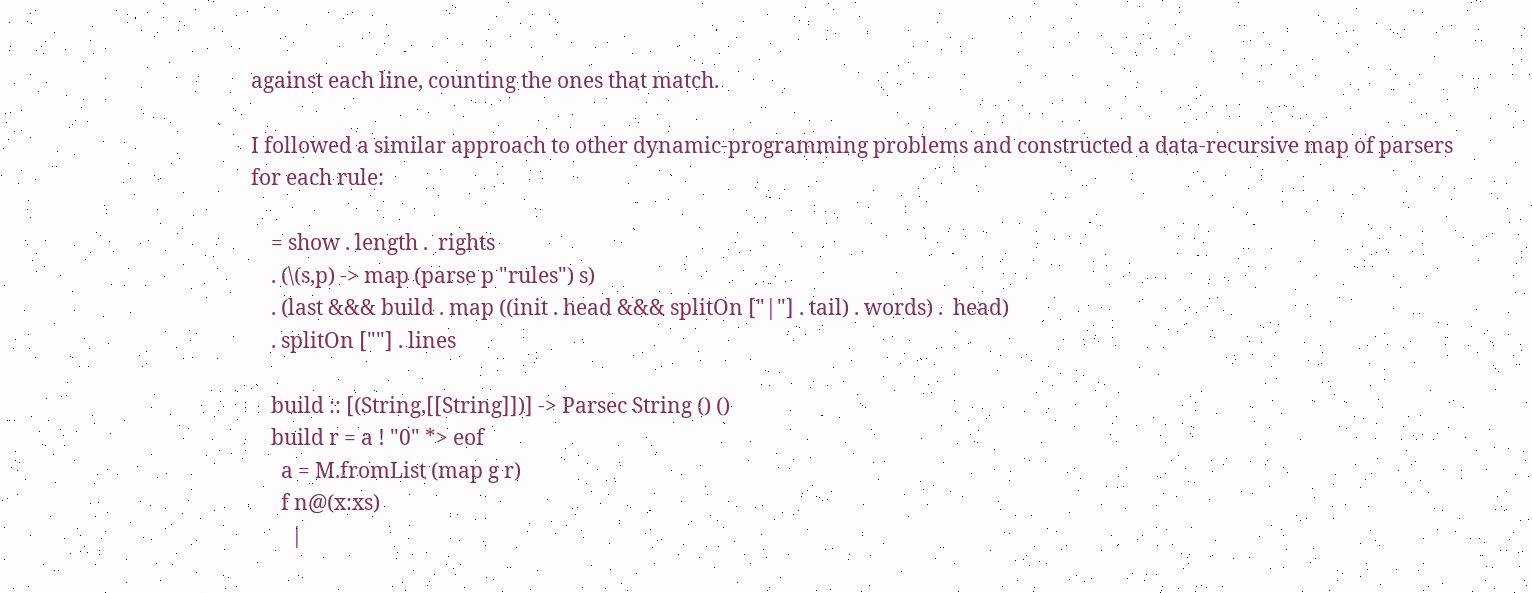against each line, counting the ones that match.

I followed a similar approach to other dynamic-programming problems and constructed a data-recursive map of parsers for each rule:

    = show . length .  rights
    . (\(s,p) -> map (parse p "rules") s)
    . (last &&& build . map ((init . head &&& splitOn ["|"] . tail) . words) .  head)
    . splitOn [""] . lines

    build :: [(String,[[String]])] -> Parsec String () ()
    build r = a ! "0" *> eof
      a = M.fromList (map g r)
      f n@(x:xs)
        |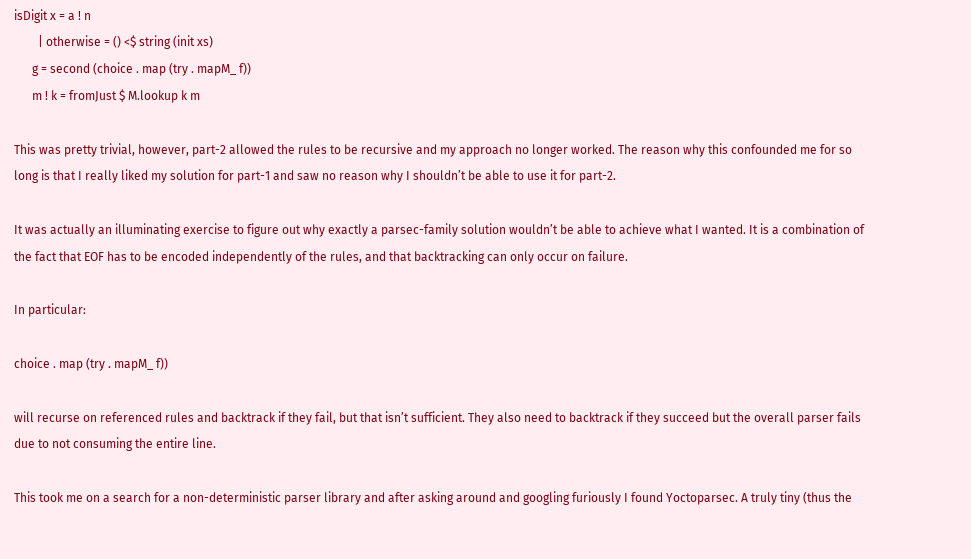isDigit x = a ! n
        | otherwise = () <$ string (init xs)
      g = second (choice . map (try . mapM_ f))
      m ! k = fromJust $ M.lookup k m

This was pretty trivial, however, part-2 allowed the rules to be recursive and my approach no longer worked. The reason why this confounded me for so long is that I really liked my solution for part-1 and saw no reason why I shouldn’t be able to use it for part-2.

It was actually an illuminating exercise to figure out why exactly a parsec-family solution wouldn’t be able to achieve what I wanted. It is a combination of the fact that EOF has to be encoded independently of the rules, and that backtracking can only occur on failure.

In particular:

choice . map (try . mapM_ f))

will recurse on referenced rules and backtrack if they fail, but that isn’t sufficient. They also need to backtrack if they succeed but the overall parser fails due to not consuming the entire line.

This took me on a search for a non-deterministic parser library and after asking around and googling furiously I found Yoctoparsec. A truly tiny (thus the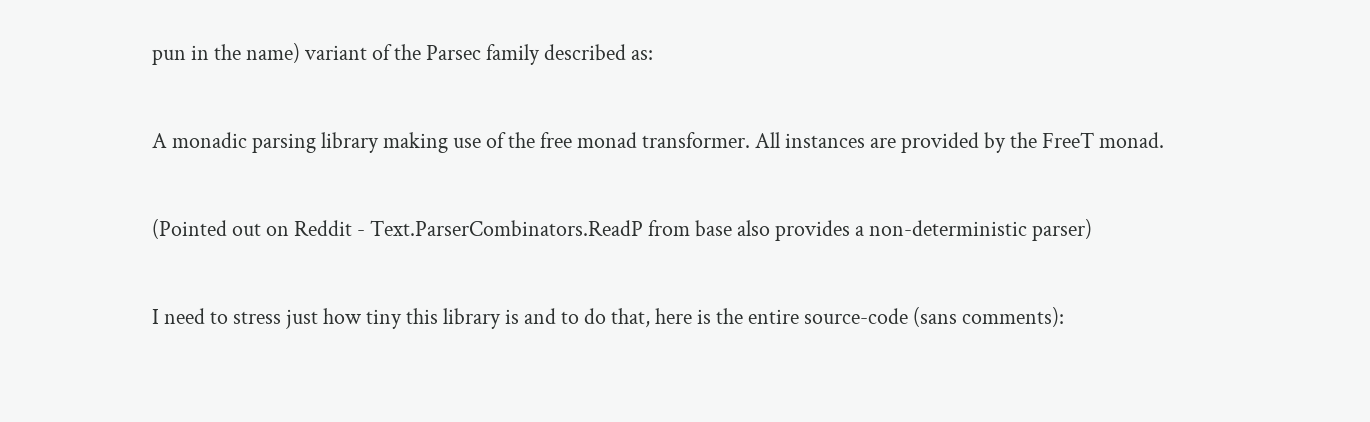pun in the name) variant of the Parsec family described as:

A monadic parsing library making use of the free monad transformer. All instances are provided by the FreeT monad.

(Pointed out on Reddit - Text.ParserCombinators.ReadP from base also provides a non-deterministic parser)

I need to stress just how tiny this library is and to do that, here is the entire source-code (sans comments):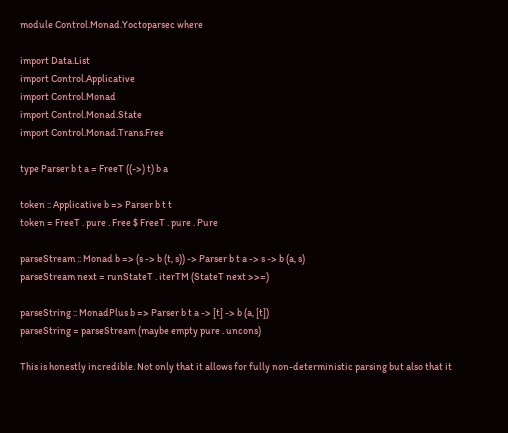module Control.Monad.Yoctoparsec where

import Data.List
import Control.Applicative
import Control.Monad
import Control.Monad.State
import Control.Monad.Trans.Free

type Parser b t a = FreeT ((->) t) b a

token :: Applicative b => Parser b t t
token = FreeT . pure . Free $ FreeT . pure . Pure

parseStream :: Monad b => (s -> b (t, s)) -> Parser b t a -> s -> b (a, s)
parseStream next = runStateT . iterTM (StateT next >>=)

parseString :: MonadPlus b => Parser b t a -> [t] -> b (a, [t])
parseString = parseStream (maybe empty pure . uncons)

This is honestly incredible. Not only that it allows for fully non-deterministic parsing but also that it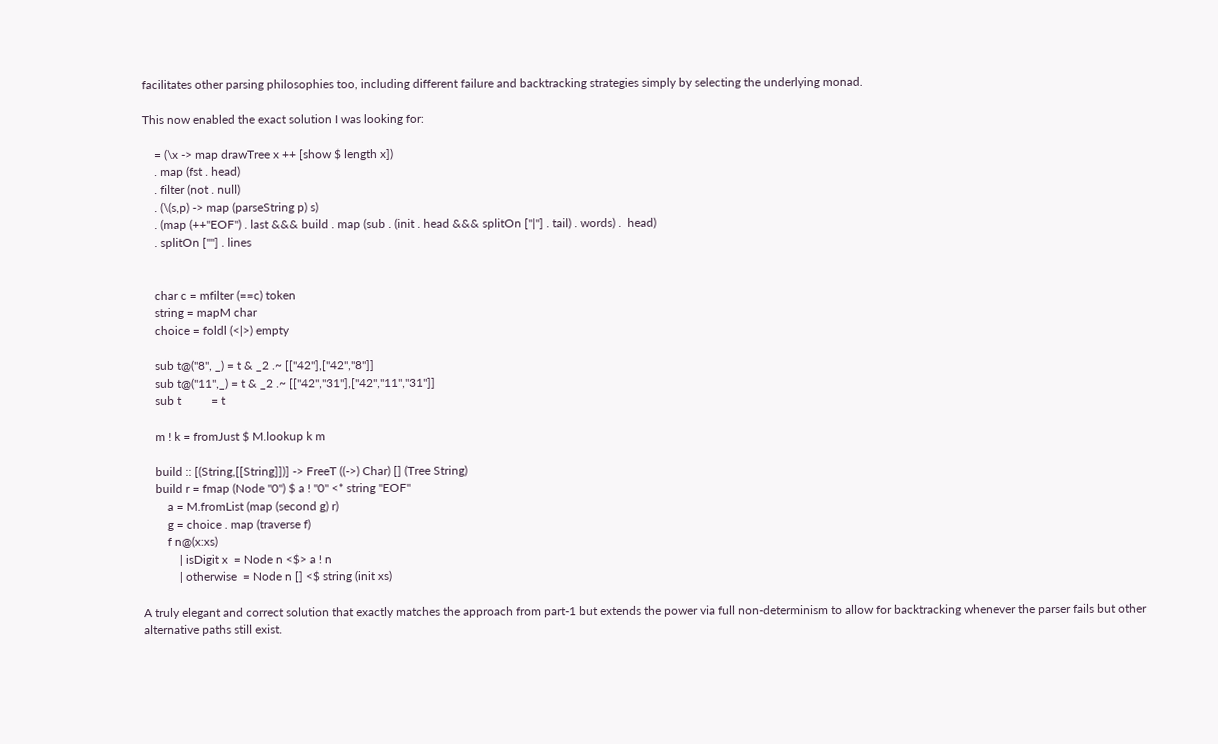facilitates other parsing philosophies too, including different failure and backtracking strategies simply by selecting the underlying monad.

This now enabled the exact solution I was looking for:

    = (\x -> map drawTree x ++ [show $ length x])
    . map (fst . head)
    . filter (not . null)
    . (\(s,p) -> map (parseString p) s)
    . (map (++"EOF") . last &&& build . map (sub . (init . head &&& splitOn ["|"] . tail) . words) .  head)
    . splitOn [""] . lines


    char c = mfilter (==c) token
    string = mapM char
    choice = foldl (<|>) empty

    sub t@("8", _) = t & _2 .~ [["42"],["42","8"]]
    sub t@("11",_) = t & _2 .~ [["42","31"],["42","11","31"]]
    sub t          = t

    m ! k = fromJust $ M.lookup k m

    build :: [(String,[[String]])] -> FreeT ((->) Char) [] (Tree String)
    build r = fmap (Node "0") $ a ! "0" <* string "EOF"
        a = M.fromList (map (second g) r)
        g = choice . map (traverse f)
        f n@(x:xs)
            | isDigit x  = Node n <$> a ! n
            | otherwise  = Node n [] <$ string (init xs)

A truly elegant and correct solution that exactly matches the approach from part-1 but extends the power via full non-determinism to allow for backtracking whenever the parser fails but other alternative paths still exist.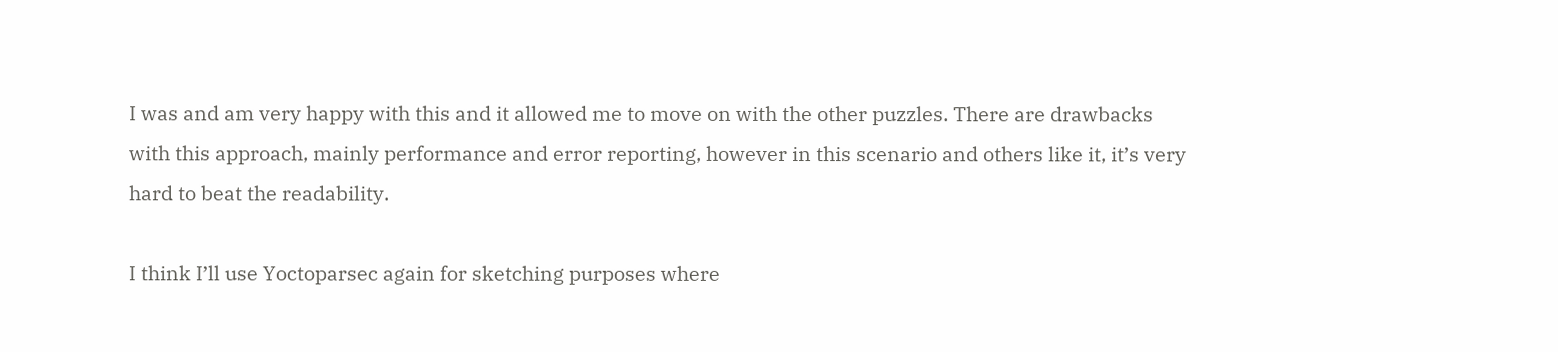I was and am very happy with this and it allowed me to move on with the other puzzles. There are drawbacks with this approach, mainly performance and error reporting, however in this scenario and others like it, it’s very hard to beat the readability.

I think I’ll use Yoctoparsec again for sketching purposes where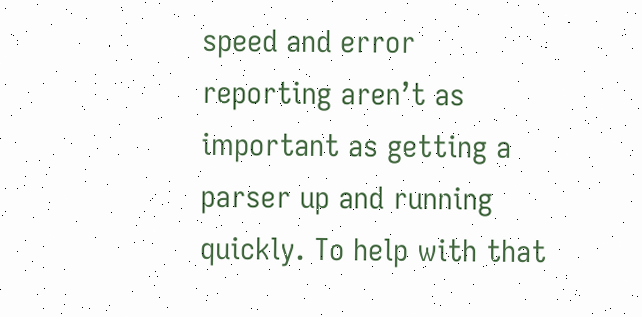speed and error reporting aren’t as important as getting a parser up and running quickly. To help with that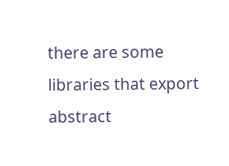there are some libraries that export abstract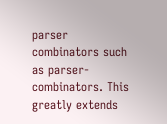parser combinators such as parser-combinators. This greatly extends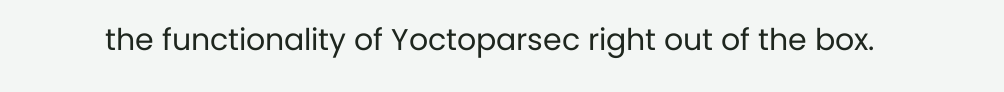the functionality of Yoctoparsec right out of the box.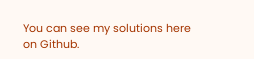You can see my solutions here on Github.